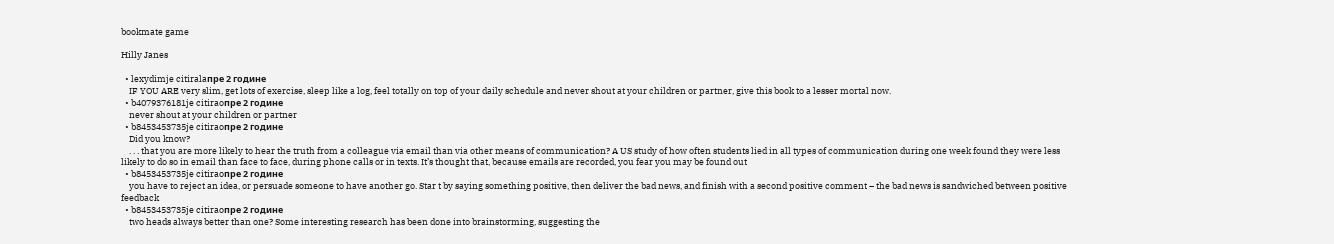bookmate game

Hilly Janes

  • lexydimje citiralaпре 2 године
    IF YOU ARE very slim, get lots of exercise, sleep like a log, feel totally on top of your daily schedule and never shout at your children or partner, give this book to a lesser mortal now.
  • b4079376181je citiraoпре 2 године
    never shout at your children or partner
  • b8453453735je citiraoпре 2 године
    Did you know?
    . . . that you are more likely to hear the truth from a colleague via email than via other means of communication? A US study of how often students lied in all types of communication during one week found they were less likely to do so in email than face to face, during phone calls or in texts. It’s thought that, because emails are recorded, you fear you may be found out
  • b8453453735je citiraoпре 2 године
    you have to reject an idea, or persuade someone to have another go. Star t by saying something positive, then deliver the bad news, and finish with a second positive comment – the bad news is sandwiched between positive feedback
  • b8453453735je citiraoпре 2 године
    two heads always better than one? Some interesting research has been done into brainstorming, suggesting the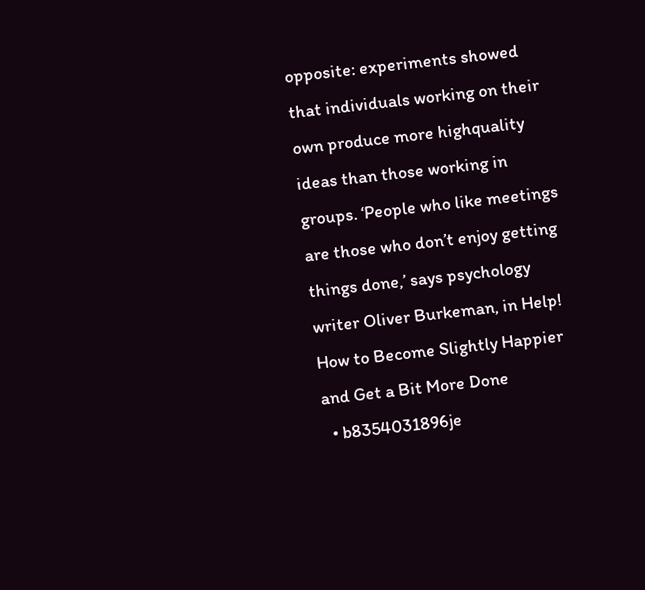opposite: experiments showed that individuals working on their own produce more highquality ideas than those working in groups. ‘People who like meetings are those who don’t enjoy getting things done,’ says psychology writer Oliver Burkeman, in Help! How to Become Slightly Happier and Get a Bit More Done
  • b8354031896je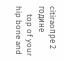citiraoпре 2 године
    top of your hip bone and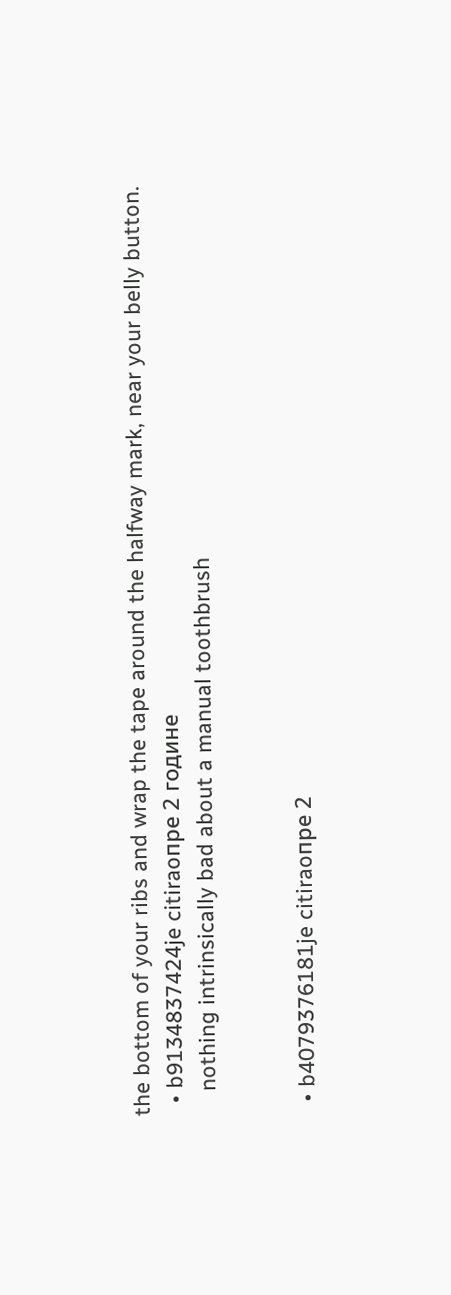the bottom of your ribs and wrap the tape around the halfway mark, near your belly button.
  • b9134837424je citiraoпре 2 године
    nothing intrinsically bad about a manual toothbrush


  • b4079376181je citiraoпре 2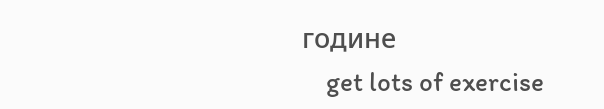године
    get lots of exercise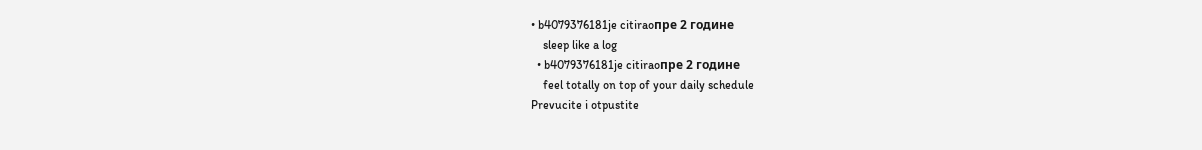• b4079376181je citiraoпре 2 године
    sleep like a log
  • b4079376181je citiraoпре 2 године
    feel totally on top of your daily schedule
Prevucite i otpustite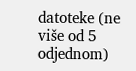datoteke (ne više od 5 odjednom)